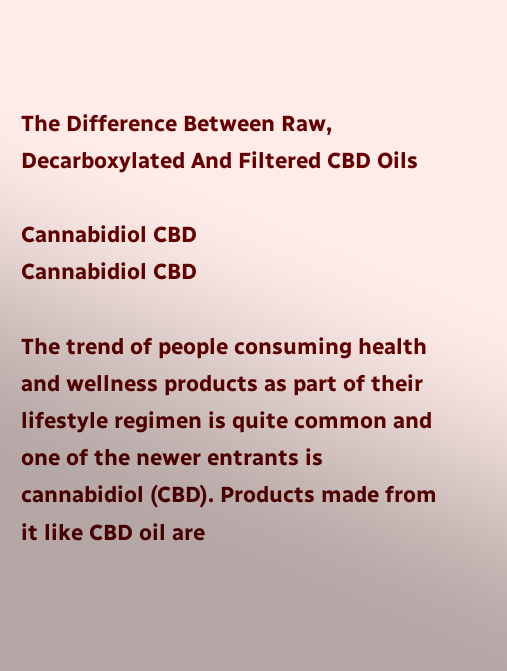The Difference Between Raw, Decarboxylated And Filtered CBD Oils

Cannabidiol CBD
Cannabidiol CBD

The trend of people consuming health and wellness products as part of their lifestyle regimen is quite common and one of the newer entrants is cannabidiol (CBD). Products made from it like CBD oil are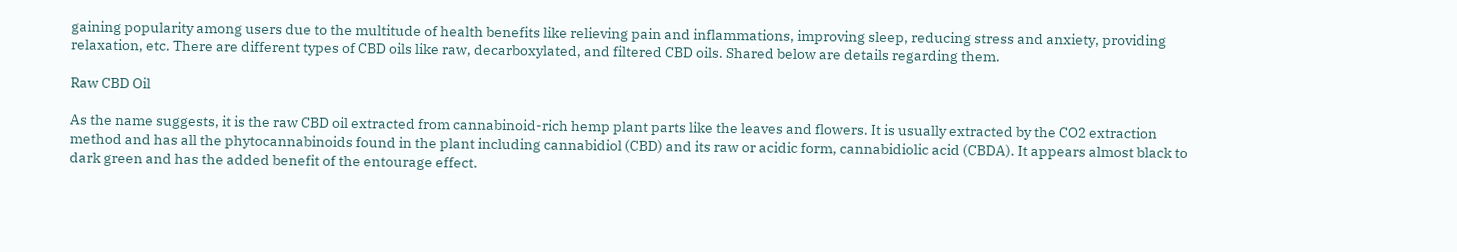gaining popularity among users due to the multitude of health benefits like relieving pain and inflammations, improving sleep, reducing stress and anxiety, providing relaxation, etc. There are different types of CBD oils like raw, decarboxylated, and filtered CBD oils. Shared below are details regarding them.

Raw CBD Oil

As the name suggests, it is the raw CBD oil extracted from cannabinoid-rich hemp plant parts like the leaves and flowers. It is usually extracted by the CO2 extraction method and has all the phytocannabinoids found in the plant including cannabidiol (CBD) and its raw or acidic form, cannabidiolic acid (CBDA). It appears almost black to dark green and has the added benefit of the entourage effect.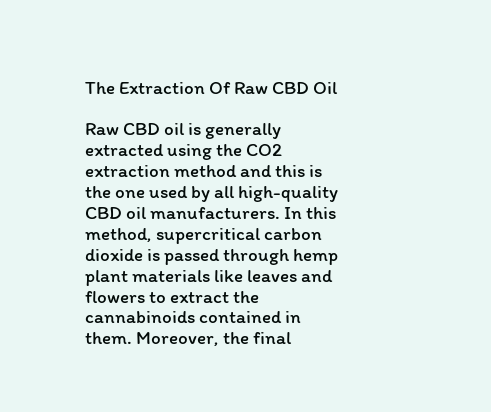The Extraction Of Raw CBD Oil

Raw CBD oil is generally extracted using the CO2 extraction method and this is the one used by all high-quality CBD oil manufacturers. In this method, supercritical carbon dioxide is passed through hemp plant materials like leaves and flowers to extract the cannabinoids contained in them. Moreover, the final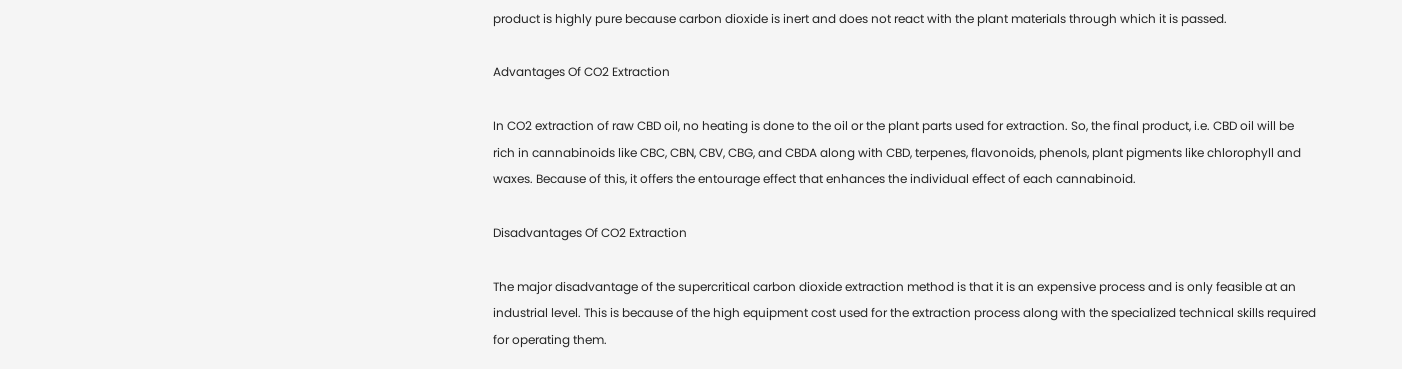product is highly pure because carbon dioxide is inert and does not react with the plant materials through which it is passed.

Advantages Of CO2 Extraction

In CO2 extraction of raw CBD oil, no heating is done to the oil or the plant parts used for extraction. So, the final product, i.e. CBD oil will be rich in cannabinoids like CBC, CBN, CBV, CBG, and CBDA along with CBD, terpenes, flavonoids, phenols, plant pigments like chlorophyll and waxes. Because of this, it offers the entourage effect that enhances the individual effect of each cannabinoid.

Disadvantages Of CO2 Extraction

The major disadvantage of the supercritical carbon dioxide extraction method is that it is an expensive process and is only feasible at an industrial level. This is because of the high equipment cost used for the extraction process along with the specialized technical skills required for operating them.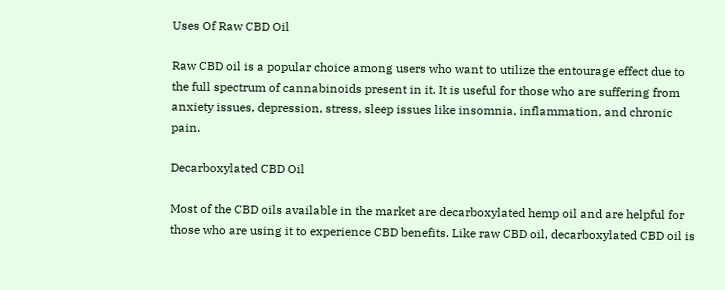Uses Of Raw CBD Oil

Raw CBD oil is a popular choice among users who want to utilize the entourage effect due to the full spectrum of cannabinoids present in it. It is useful for those who are suffering from anxiety issues, depression, stress, sleep issues like insomnia, inflammation, and chronic pain.

Decarboxylated CBD Oil

Most of the CBD oils available in the market are decarboxylated hemp oil and are helpful for those who are using it to experience CBD benefits. Like raw CBD oil, decarboxylated CBD oil is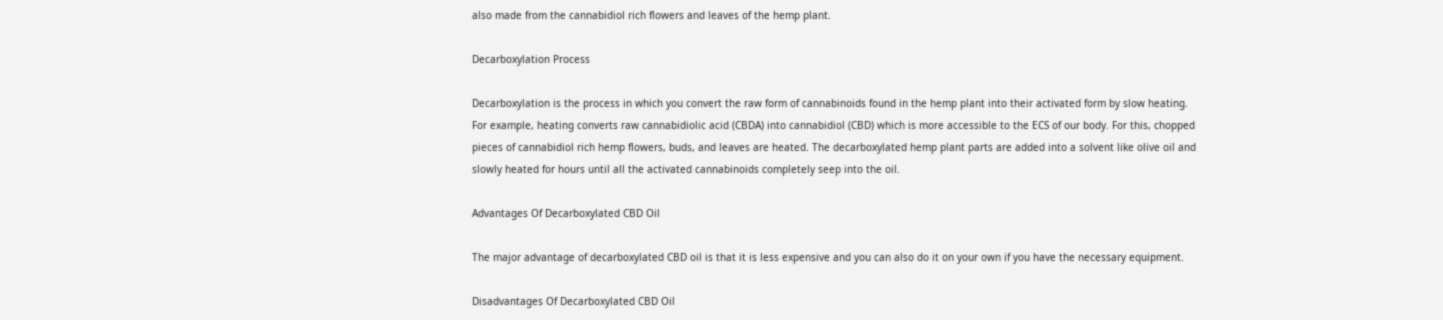also made from the cannabidiol rich flowers and leaves of the hemp plant.

Decarboxylation Process

Decarboxylation is the process in which you convert the raw form of cannabinoids found in the hemp plant into their activated form by slow heating. For example, heating converts raw cannabidiolic acid (CBDA) into cannabidiol (CBD) which is more accessible to the ECS of our body. For this, chopped pieces of cannabidiol rich hemp flowers, buds, and leaves are heated. The decarboxylated hemp plant parts are added into a solvent like olive oil and slowly heated for hours until all the activated cannabinoids completely seep into the oil.

Advantages Of Decarboxylated CBD Oil

The major advantage of decarboxylated CBD oil is that it is less expensive and you can also do it on your own if you have the necessary equipment.

Disadvantages Of Decarboxylated CBD Oil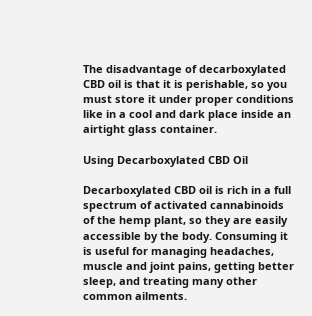The disadvantage of decarboxylated CBD oil is that it is perishable, so you must store it under proper conditions like in a cool and dark place inside an airtight glass container.

Using Decarboxylated CBD Oil

Decarboxylated CBD oil is rich in a full spectrum of activated cannabinoids of the hemp plant, so they are easily accessible by the body. Consuming it is useful for managing headaches, muscle and joint pains, getting better sleep, and treating many other common ailments.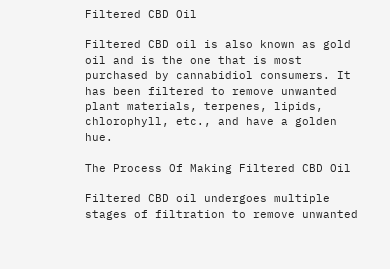Filtered CBD Oil

Filtered CBD oil is also known as gold oil and is the one that is most purchased by cannabidiol consumers. It has been filtered to remove unwanted plant materials, terpenes, lipids, chlorophyll, etc., and have a golden hue.

The Process Of Making Filtered CBD Oil

Filtered CBD oil undergoes multiple stages of filtration to remove unwanted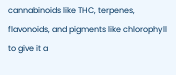cannabinoids like THC, terpenes, flavonoids, and pigments like chlorophyll to give it a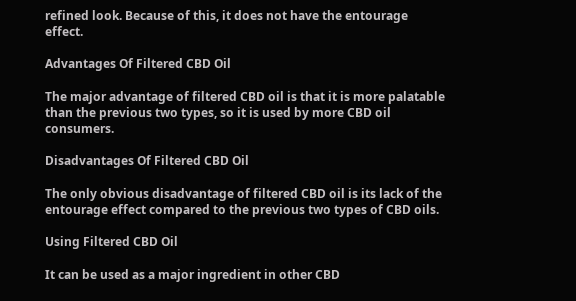refined look. Because of this, it does not have the entourage effect.

Advantages Of Filtered CBD Oil

The major advantage of filtered CBD oil is that it is more palatable than the previous two types, so it is used by more CBD oil consumers.

Disadvantages Of Filtered CBD Oil

The only obvious disadvantage of filtered CBD oil is its lack of the entourage effect compared to the previous two types of CBD oils.

Using Filtered CBD Oil

It can be used as a major ingredient in other CBD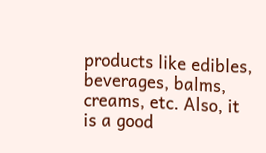products like edibles, beverages, balms, creams, etc. Also, it is a good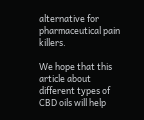alternative for pharmaceutical pain killers.

We hope that this article about different types of CBD oils will help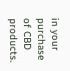in your purchase of CBD products.